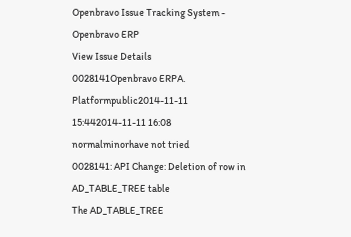Openbravo Issue Tracking System - Openbravo ERP
View Issue Details
0028141Openbravo ERPA. Platformpublic2014-11-11 15:442014-11-11 16:08
normalminorhave not tried
0028141: API Change: Deletion of row in AD_TABLE_TREE table
The AD_TABLE_TREE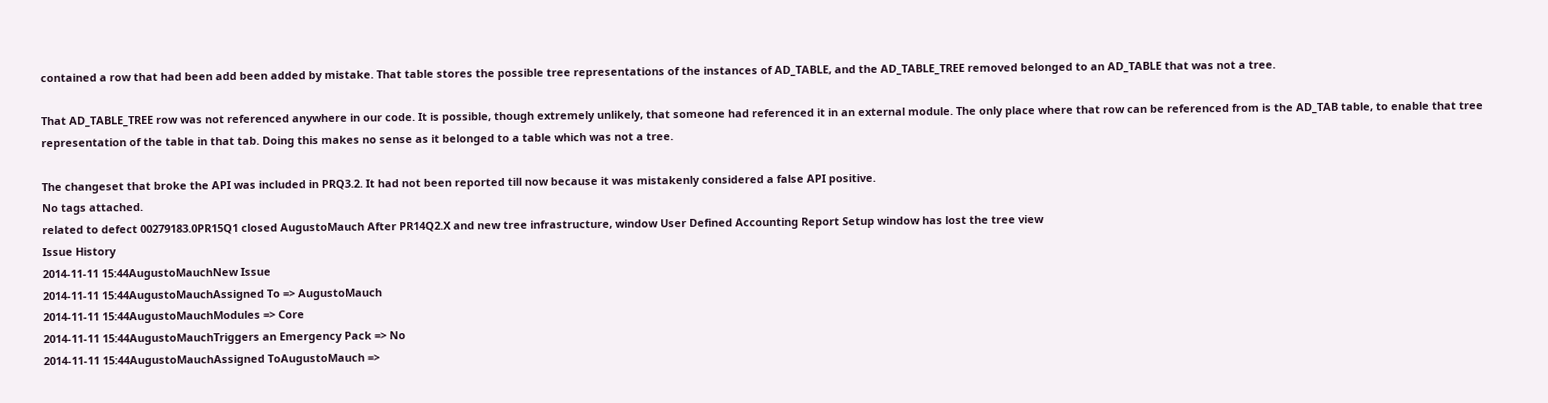contained a row that had been add been added by mistake. That table stores the possible tree representations of the instances of AD_TABLE, and the AD_TABLE_TREE removed belonged to an AD_TABLE that was not a tree.

That AD_TABLE_TREE row was not referenced anywhere in our code. It is possible, though extremely unlikely, that someone had referenced it in an external module. The only place where that row can be referenced from is the AD_TAB table, to enable that tree representation of the table in that tab. Doing this makes no sense as it belonged to a table which was not a tree.

The changeset that broke the API was included in PRQ3.2. It had not been reported till now because it was mistakenly considered a false API positive.
No tags attached.
related to defect 00279183.0PR15Q1 closed AugustoMauch After PR14Q2.X and new tree infrastructure, window User Defined Accounting Report Setup window has lost the tree view
Issue History
2014-11-11 15:44AugustoMauchNew Issue
2014-11-11 15:44AugustoMauchAssigned To => AugustoMauch
2014-11-11 15:44AugustoMauchModules => Core
2014-11-11 15:44AugustoMauchTriggers an Emergency Pack => No
2014-11-11 15:44AugustoMauchAssigned ToAugustoMauch =>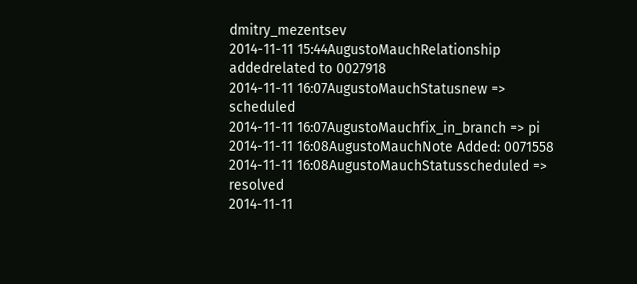dmitry_mezentsev
2014-11-11 15:44AugustoMauchRelationship addedrelated to 0027918
2014-11-11 16:07AugustoMauchStatusnew => scheduled
2014-11-11 16:07AugustoMauchfix_in_branch => pi
2014-11-11 16:08AugustoMauchNote Added: 0071558
2014-11-11 16:08AugustoMauchStatusscheduled => resolved
2014-11-11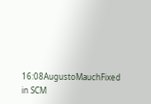16:08AugustoMauchFixed in SCM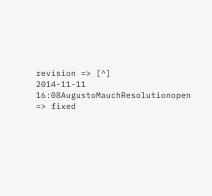revision => [^]
2014-11-11 16:08AugustoMauchResolutionopen => fixed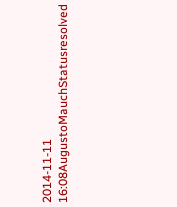2014-11-11 16:08AugustoMauchStatusresolved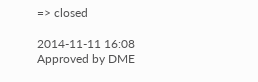=> closed

2014-11-11 16:08
Approved by DME